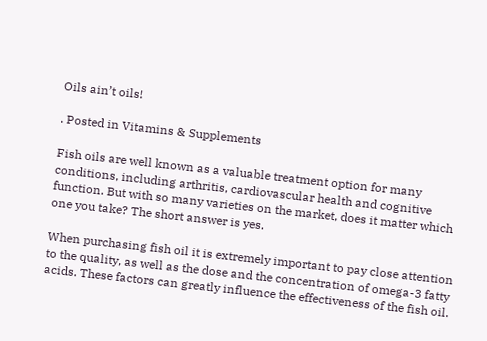Oils ain’t oils!

. Posted in Vitamins & Supplements

Fish oils are well known as a valuable treatment option for many conditions, including arthritis, cardiovascular health and cognitive function. But with so many varieties on the market, does it matter which one you take? The short answer is yes.

When purchasing fish oil it is extremely important to pay close attention to the quality, as well as the dose and the concentration of omega-3 fatty acids. These factors can greatly influence the effectiveness of the fish oil.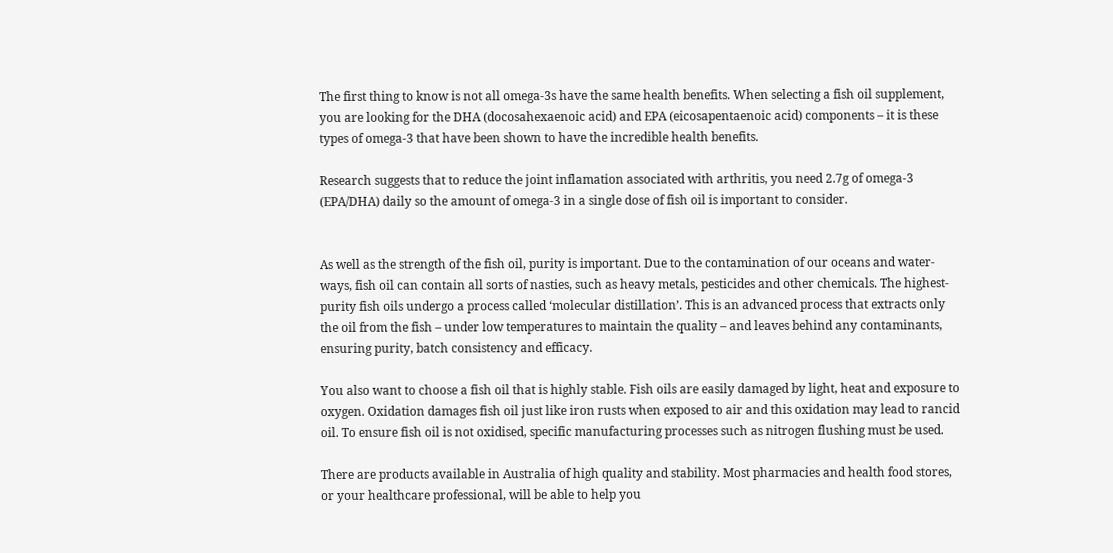The first thing to know is not all omega-3s have the same health benefits. When selecting a fish oil supplement, you are looking for the DHA (docosahexaenoic acid) and EPA (eicosapentaenoic acid) components – it is these types of omega-3 that have been shown to have the incredible health benefits.

Research suggests that to reduce the joint inflamation associated with arthritis, you need 2.7g of omega-3 (EPA/DHA) daily so the amount of omega-3 in a single dose of fish oil is important to consider.


As well as the strength of the fish oil, purity is important. Due to the contamination of our oceans and water-ways, fish oil can contain all sorts of nasties, such as heavy metals, pesticides and other chemicals. The highest-purity fish oils undergo a process called ‘molecular distillation’. This is an advanced process that extracts only the oil from the fish – under low temperatures to maintain the quality – and leaves behind any contaminants, ensuring purity, batch consistency and efficacy.

You also want to choose a fish oil that is highly stable. Fish oils are easily damaged by light, heat and exposure to oxygen. Oxidation damages fish oil just like iron rusts when exposed to air and this oxidation may lead to rancid oil. To ensure fish oil is not oxidised, specific manufacturing processes such as nitrogen flushing must be used.

There are products available in Australia of high quality and stability. Most pharmacies and health food stores, or your healthcare professional, will be able to help you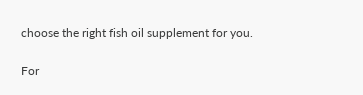choose the right fish oil supplement for you.

For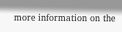more information on the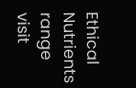Ethical Nutrients range visit